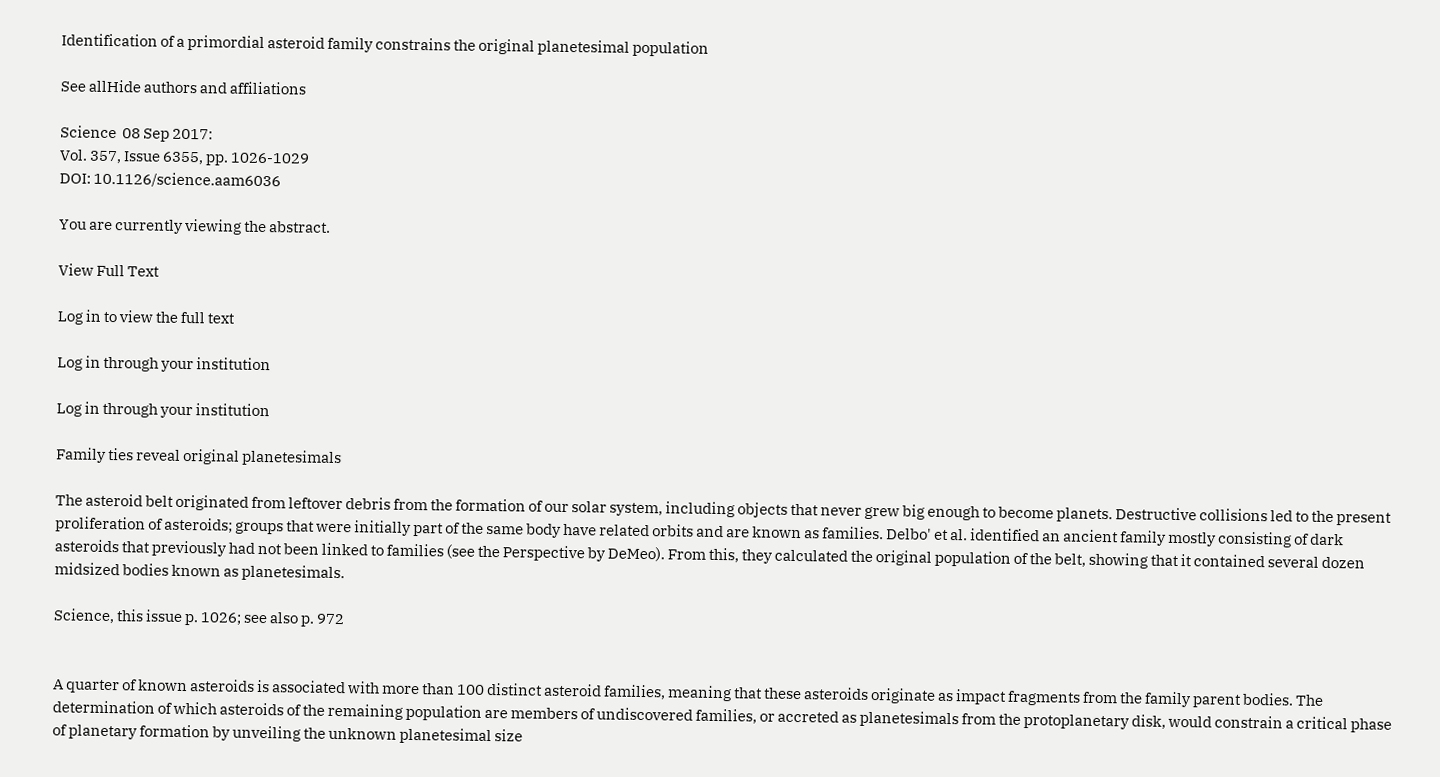Identification of a primordial asteroid family constrains the original planetesimal population

See allHide authors and affiliations

Science  08 Sep 2017:
Vol. 357, Issue 6355, pp. 1026-1029
DOI: 10.1126/science.aam6036

You are currently viewing the abstract.

View Full Text

Log in to view the full text

Log in through your institution

Log in through your institution

Family ties reveal original planetesimals

The asteroid belt originated from leftover debris from the formation of our solar system, including objects that never grew big enough to become planets. Destructive collisions led to the present proliferation of asteroids; groups that were initially part of the same body have related orbits and are known as families. Delbo' et al. identified an ancient family mostly consisting of dark asteroids that previously had not been linked to families (see the Perspective by DeMeo). From this, they calculated the original population of the belt, showing that it contained several dozen midsized bodies known as planetesimals.

Science, this issue p. 1026; see also p. 972


A quarter of known asteroids is associated with more than 100 distinct asteroid families, meaning that these asteroids originate as impact fragments from the family parent bodies. The determination of which asteroids of the remaining population are members of undiscovered families, or accreted as planetesimals from the protoplanetary disk, would constrain a critical phase of planetary formation by unveiling the unknown planetesimal size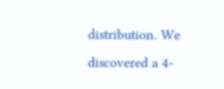distribution. We discovered a 4-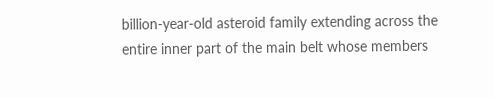billion-year-old asteroid family extending across the entire inner part of the main belt whose members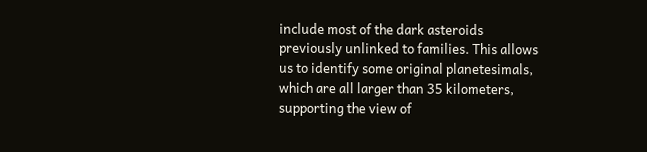include most of the dark asteroids previously unlinked to families. This allows us to identify some original planetesimals, which are all larger than 35 kilometers, supporting the view of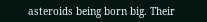asteroids being born big. Their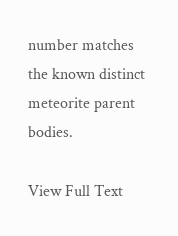number matches the known distinct meteorite parent bodies.

View Full Text